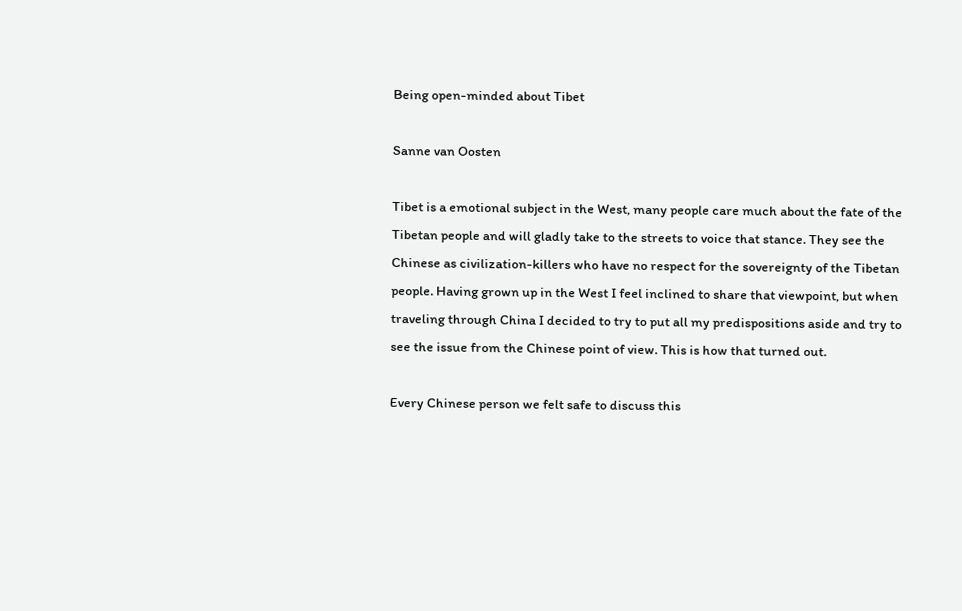Being open-minded about Tibet

Sanne van Oosten

Tibet is a emotional subject in the West, many people care much about the fate of the Tibetan people and will gladly take to the streets to voice that stance. They see the Chinese as civilization-killers who have no respect for the sovereignty of the Tibetan people. Having grown up in the West I feel inclined to share that viewpoint, but when traveling through China I decided to try to put all my predispositions aside and try to see the issue from the Chinese point of view. This is how that turned out.

Every Chinese person we felt safe to discuss this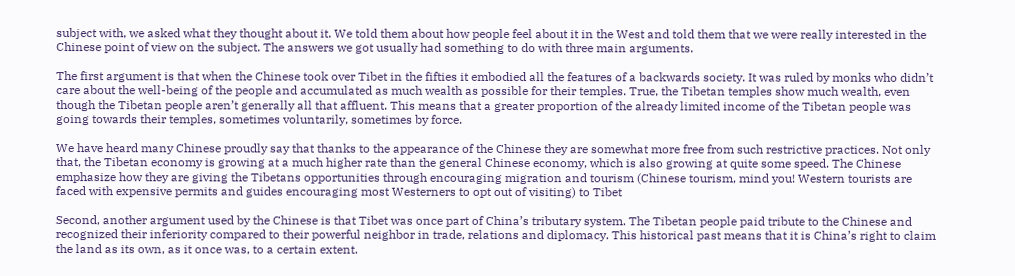subject with, we asked what they thought about it. We told them about how people feel about it in the West and told them that we were really interested in the Chinese point of view on the subject. The answers we got usually had something to do with three main arguments.

The first argument is that when the Chinese took over Tibet in the fifties it embodied all the features of a backwards society. It was ruled by monks who didn’t care about the well-being of the people and accumulated as much wealth as possible for their temples. True, the Tibetan temples show much wealth, even though the Tibetan people aren’t generally all that affluent. This means that a greater proportion of the already limited income of the Tibetan people was going towards their temples, sometimes voluntarily, sometimes by force.

We have heard many Chinese proudly say that thanks to the appearance of the Chinese they are somewhat more free from such restrictive practices. Not only that, the Tibetan economy is growing at a much higher rate than the general Chinese economy, which is also growing at quite some speed. The Chinese emphasize how they are giving the Tibetans opportunities through encouraging migration and tourism (Chinese tourism, mind you! Western tourists are faced with expensive permits and guides encouraging most Westerners to opt out of visiting) to Tibet

Second, another argument used by the Chinese is that Tibet was once part of China’s tributary system. The Tibetan people paid tribute to the Chinese and recognized their inferiority compared to their powerful neighbor in trade, relations and diplomacy. This historical past means that it is China’s right to claim the land as its own, as it once was, to a certain extent.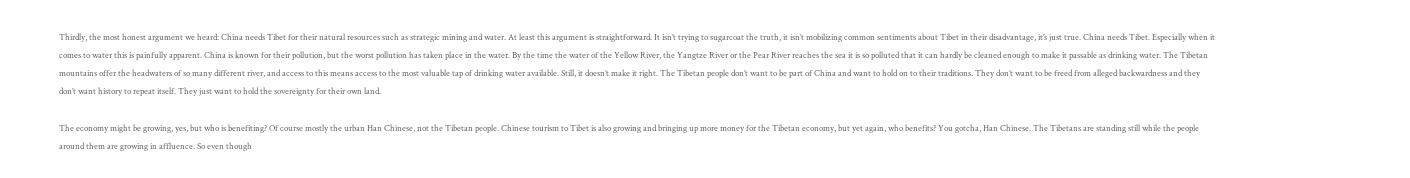Thirdly, the most honest argument we heard: China needs Tibet for their natural resources such as strategic mining and water. At least this argument is straightforward. It isn’t trying to sugarcoat the truth, it isn’t mobilizing common sentiments about Tibet in their disadvantage, it’s just true. China needs Tibet. Especially when it comes to water this is painfully apparent. China is known for their pollution, but the worst pollution has taken place in the water. By the time the water of the Yellow River, the Yangtze River or the Pear River reaches the sea it is so polluted that it can hardly be cleaned enough to make it passable as drinking water. The Tibetan mountains offer the headwaters of so many different river, and access to this means access to the most valuable tap of drinking water available. Still, it doesn’t make it right. The Tibetan people don’t want to be part of China and want to hold on to their traditions. They don’t want to be freed from alleged backwardness and they don’t want history to repeat itself. They just want to hold the sovereignty for their own land.

The economy might be growing, yes, but who is benefiting? Of course mostly the urban Han Chinese, not the Tibetan people. Chinese tourism to Tibet is also growing and bringing up more money for the Tibetan economy, but yet again, who benefits? You gotcha, Han Chinese. The Tibetans are standing still while the people around them are growing in affluence. So even though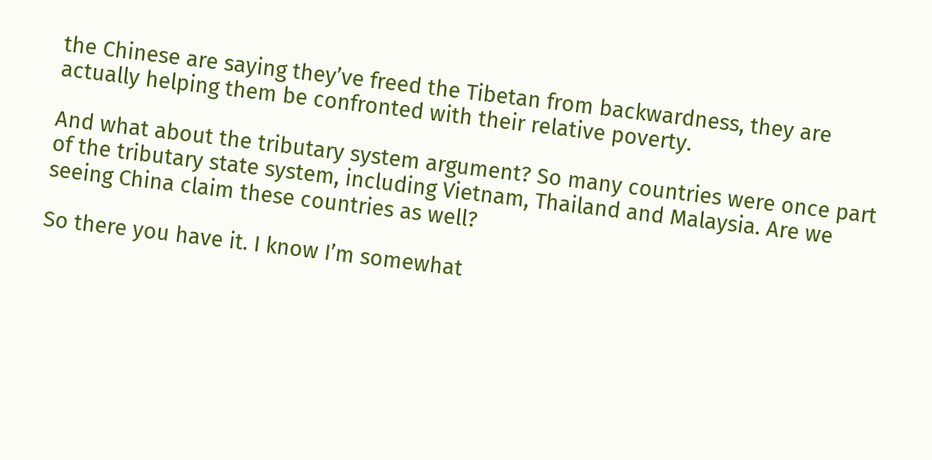the Chinese are saying they’ve freed the Tibetan from backwardness, they are actually helping them be confronted with their relative poverty.

And what about the tributary system argument? So many countries were once part of the tributary state system, including Vietnam, Thailand and Malaysia. Are we seeing China claim these countries as well?

So there you have it. I know I’m somewhat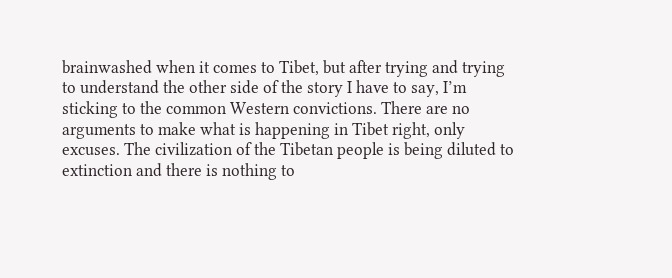brainwashed when it comes to Tibet, but after trying and trying to understand the other side of the story I have to say, I’m sticking to the common Western convictions. There are no arguments to make what is happening in Tibet right, only excuses. The civilization of the Tibetan people is being diluted to extinction and there is nothing to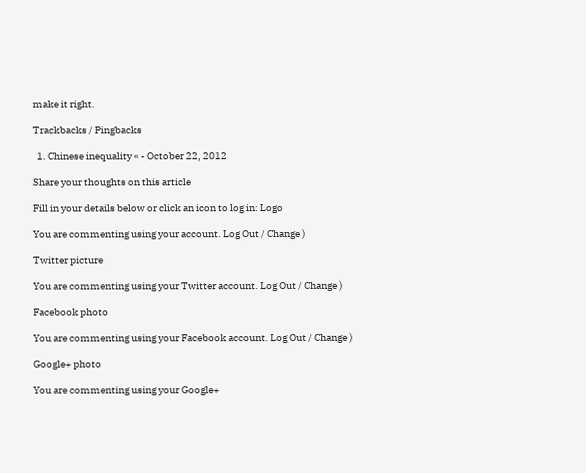make it right.

Trackbacks / Pingbacks

  1. Chinese inequality « - October 22, 2012

Share your thoughts on this article

Fill in your details below or click an icon to log in: Logo

You are commenting using your account. Log Out / Change )

Twitter picture

You are commenting using your Twitter account. Log Out / Change )

Facebook photo

You are commenting using your Facebook account. Log Out / Change )

Google+ photo

You are commenting using your Google+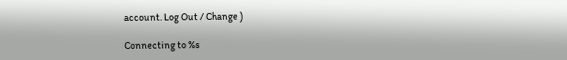account. Log Out / Change )

Connecting to %s